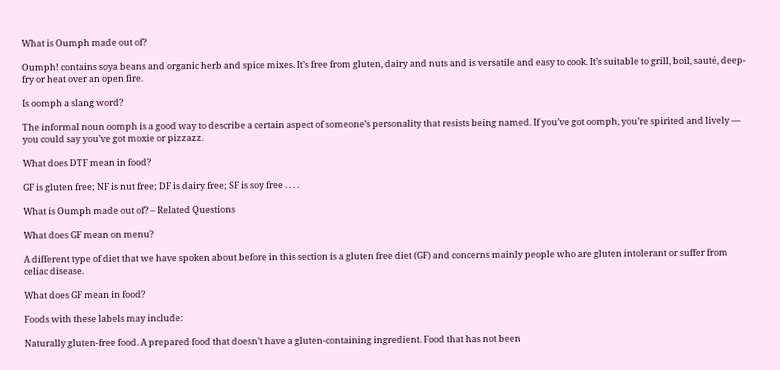What is Oumph made out of?

Oumph! contains soya beans and organic herb and spice mixes. It’s free from gluten, dairy and nuts and is versatile and easy to cook. It’s suitable to grill, boil, sauté, deep-fry or heat over an open fire.

Is oomph a slang word?

The informal noun oomph is a good way to describe a certain aspect of someone’s personality that resists being named. If you’ve got oomph, you’re spirited and lively — you could say you’ve got moxie or pizzazz.

What does DTF mean in food?

GF is gluten free; NF is nut free; DF is dairy free; SF is soy free . . . .

What is Oumph made out of? – Related Questions

What does GF mean on menu?

A different type of diet that we have spoken about before in this section is a gluten free diet (GF) and concerns mainly people who are gluten intolerant or suffer from celiac disease.

What does GF mean in food?

Foods with these labels may include:

Naturally gluten-free food. A prepared food that doesn’t have a gluten-containing ingredient. Food that has not been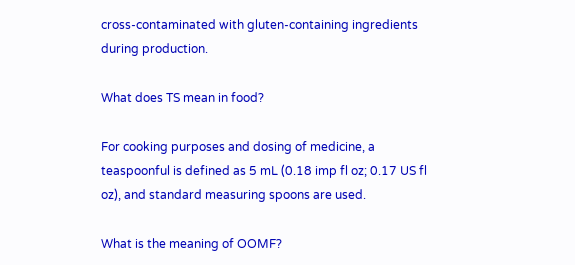cross-contaminated with gluten-containing ingredients during production.

What does TS mean in food?

For cooking purposes and dosing of medicine, a teaspoonful is defined as 5 mL (0.18 imp fl oz; 0.17 US fl oz), and standard measuring spoons are used.

What is the meaning of OOMF?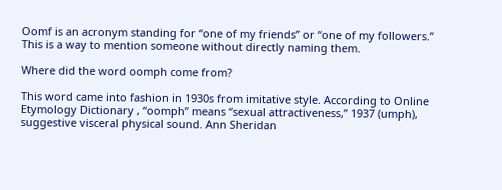Oomf is an acronym standing for “one of my friends” or “one of my followers.” This is a way to mention someone without directly naming them.

Where did the word oomph come from?

This word came into fashion in 1930s from imitative style. According to Online Etymology Dictionary , “oomph” means “sexual attractiveness,” 1937 (umph), suggestive visceral physical sound. Ann Sheridan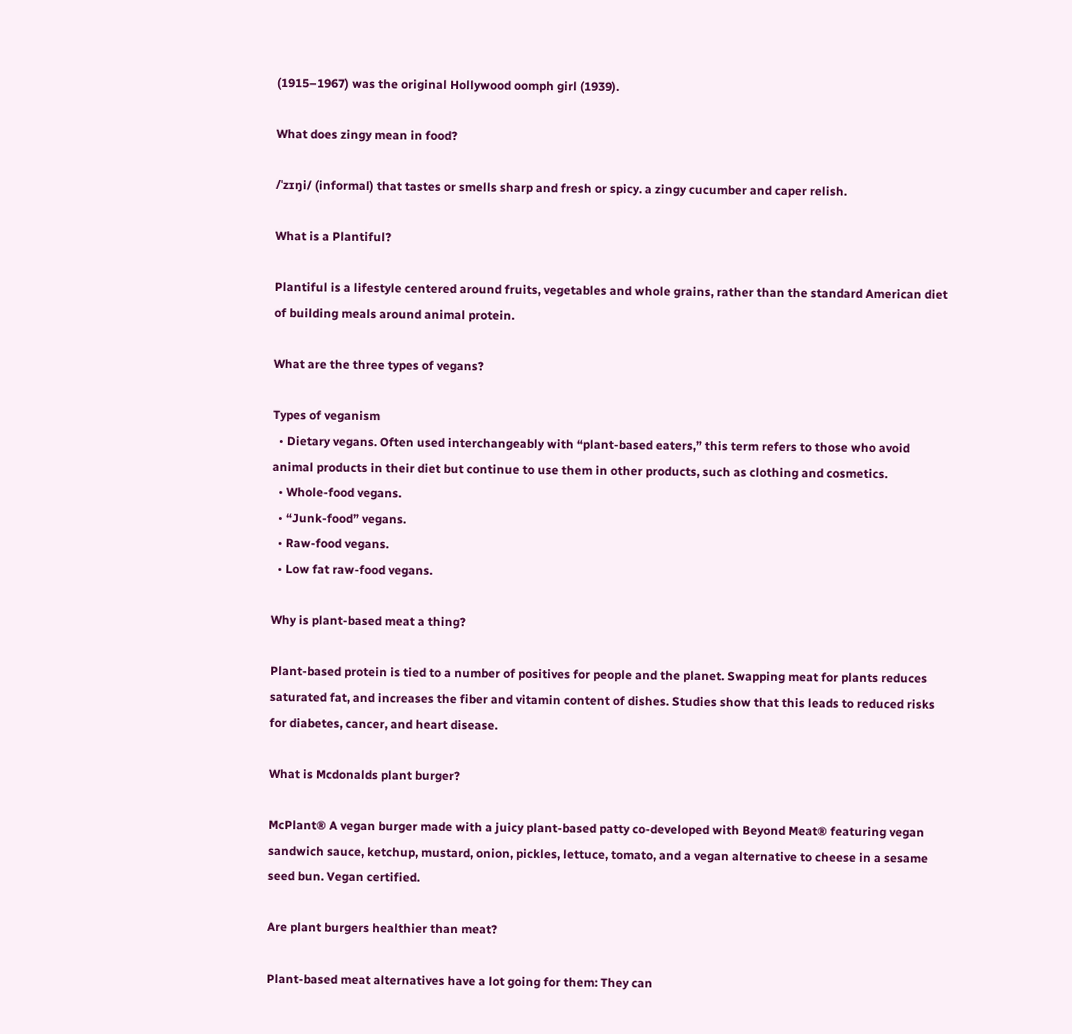(1915–1967) was the original Hollywood oomph girl (1939).

What does zingy mean in food?

/ˈzɪŋi/ (informal) that tastes or smells sharp and fresh or spicy. a zingy cucumber and caper relish.

What is a Plantiful?

Plantiful is a lifestyle centered around fruits, vegetables and whole grains, rather than the standard American diet of building meals around animal protein.

What are the three types of vegans?

Types of veganism
  • Dietary vegans. Often used interchangeably with “plant-based eaters,” this term refers to those who avoid animal products in their diet but continue to use them in other products, such as clothing and cosmetics.
  • Whole-food vegans.
  • “Junk-food” vegans.
  • Raw-food vegans.
  • Low fat raw-food vegans.

Why is plant-based meat a thing?

Plant-based protein is tied to a number of positives for people and the planet. Swapping meat for plants reduces saturated fat, and increases the fiber and vitamin content of dishes. Studies show that this leads to reduced risks for diabetes, cancer, and heart disease.

What is Mcdonalds plant burger?

McPlant® A vegan burger made with a juicy plant-based patty co-developed with Beyond Meat® featuring vegan sandwich sauce, ketchup, mustard, onion, pickles, lettuce, tomato, and a vegan alternative to cheese in a sesame seed bun. Vegan certified.

Are plant burgers healthier than meat?

Plant-based meat alternatives have a lot going for them: They can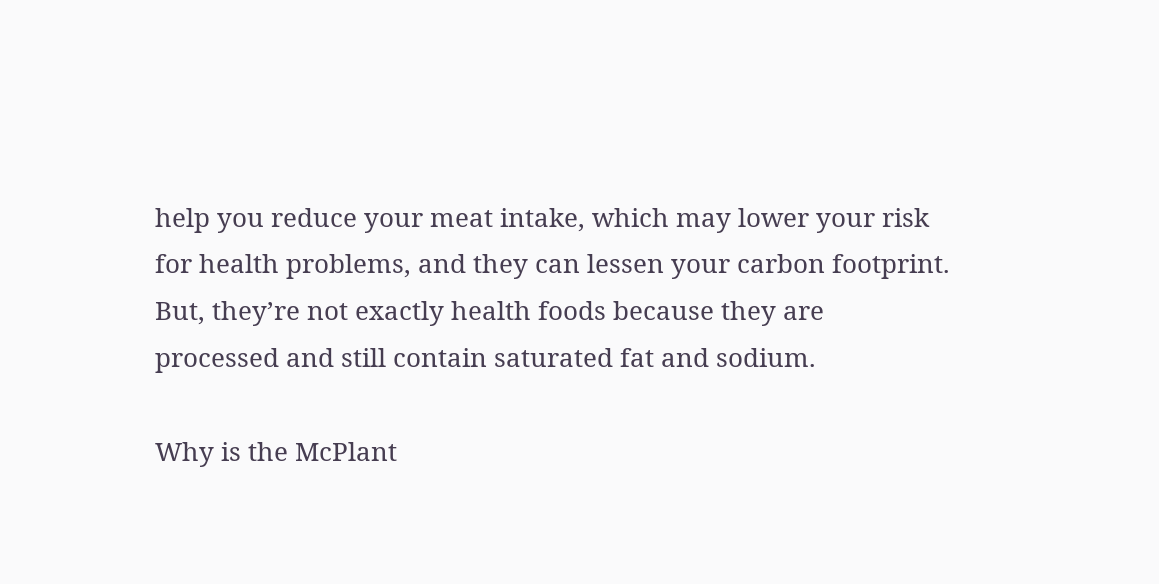help you reduce your meat intake, which may lower your risk for health problems, and they can lessen your carbon footprint. But, they’re not exactly health foods because they are processed and still contain saturated fat and sodium.

Why is the McPlant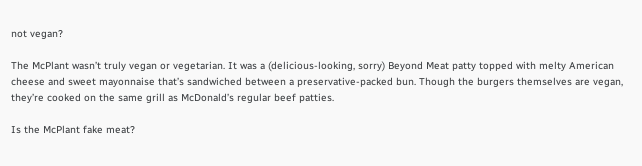not vegan?

The McPlant wasn’t truly vegan or vegetarian. It was a (delicious-looking, sorry) Beyond Meat patty topped with melty American cheese and sweet mayonnaise that’s sandwiched between a preservative-packed bun. Though the burgers themselves are vegan, they’re cooked on the same grill as McDonald’s regular beef patties.

Is the McPlant fake meat?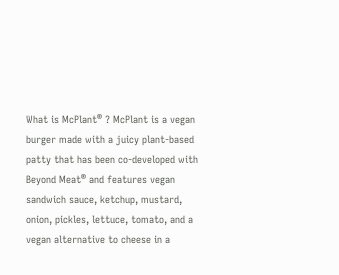What is McPlant® ? McPlant is a vegan burger made with a juicy plant-based patty that has been co-developed with Beyond Meat® and features vegan sandwich sauce, ketchup, mustard, onion, pickles, lettuce, tomato, and a vegan alternative to cheese in a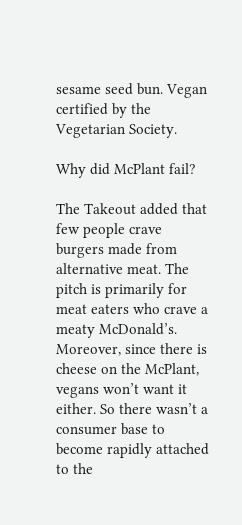sesame seed bun. Vegan certified by the Vegetarian Society.

Why did McPlant fail?

The Takeout added that few people crave burgers made from alternative meat. The pitch is primarily for meat eaters who crave a meaty McDonald’s. Moreover, since there is cheese on the McPlant, vegans won’t want it either. So there wasn’t a consumer base to become rapidly attached to the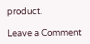product.

Leave a Comment